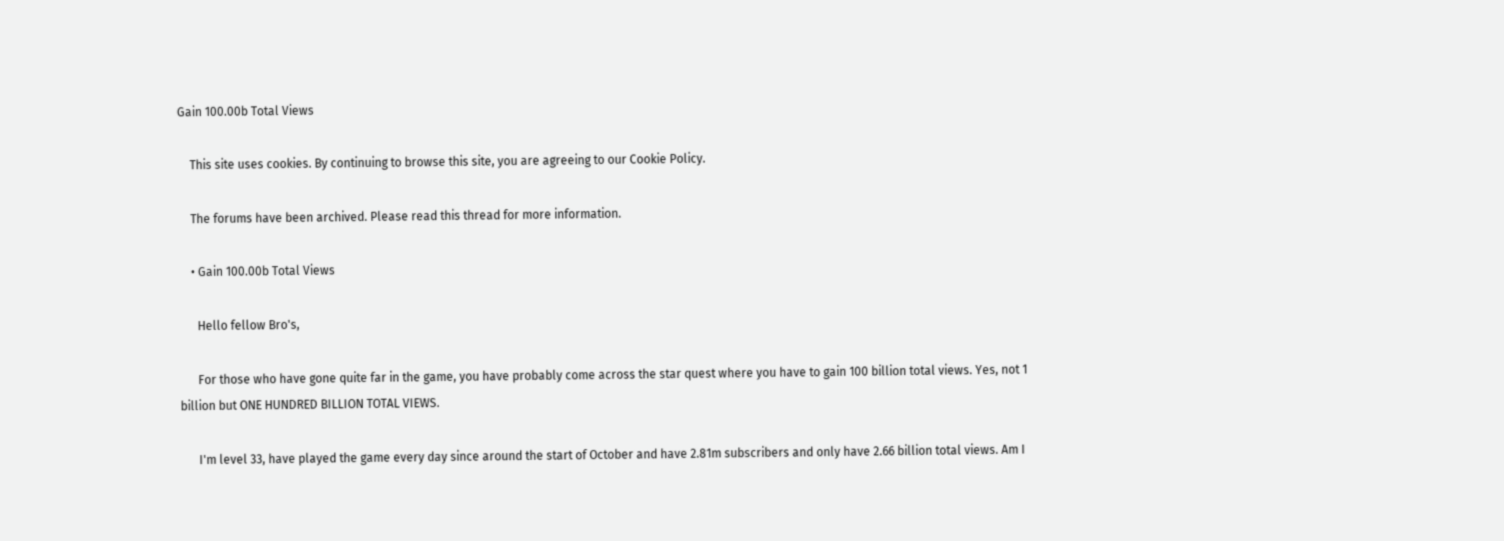Gain 100.00b Total Views

    This site uses cookies. By continuing to browse this site, you are agreeing to our Cookie Policy.

    The forums have been archived. Please read this thread for more information.

    • Gain 100.00b Total Views

      Hello fellow Bro's,

      For those who have gone quite far in the game, you have probably come across the star quest where you have to gain 100 billion total views. Yes, not 1 billion but ONE HUNDRED BILLION TOTAL VIEWS.

      I'm level 33, have played the game every day since around the start of October and have 2.81m subscribers and only have 2.66 billion total views. Am I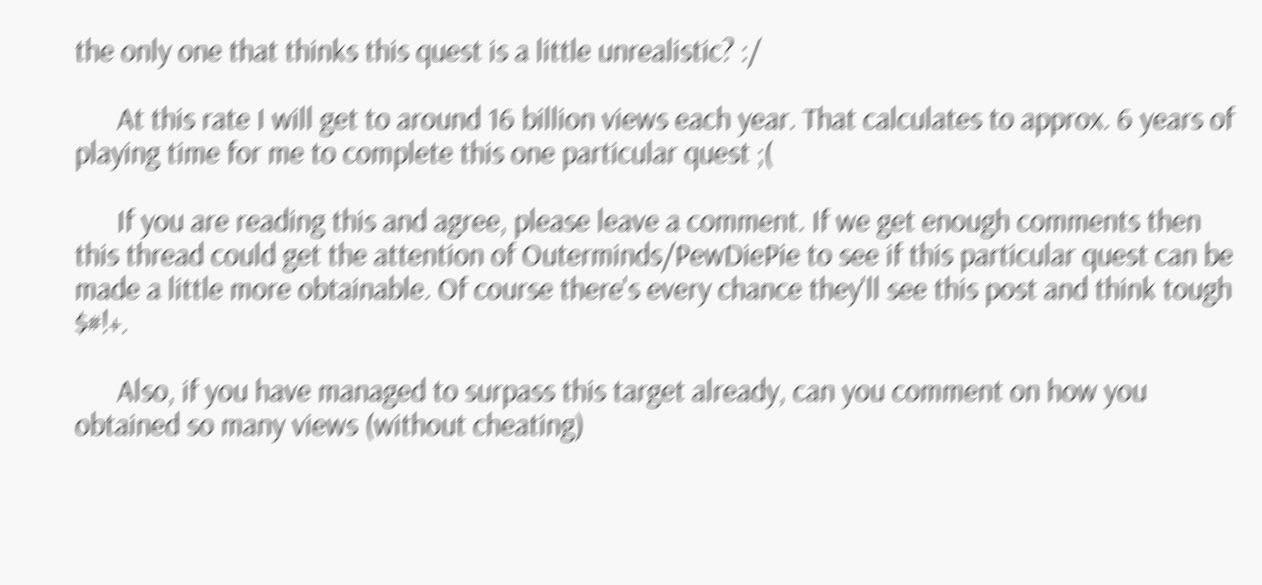the only one that thinks this quest is a little unrealistic? :/

      At this rate I will get to around 16 billion views each year. That calculates to approx. 6 years of playing time for me to complete this one particular quest ;(

      If you are reading this and agree, please leave a comment. If we get enough comments then this thread could get the attention of Outerminds/PewDiePie to see if this particular quest can be made a little more obtainable. Of course there's every chance they'll see this post and think tough $#!+.

      Also, if you have managed to surpass this target already, can you comment on how you obtained so many views (without cheating)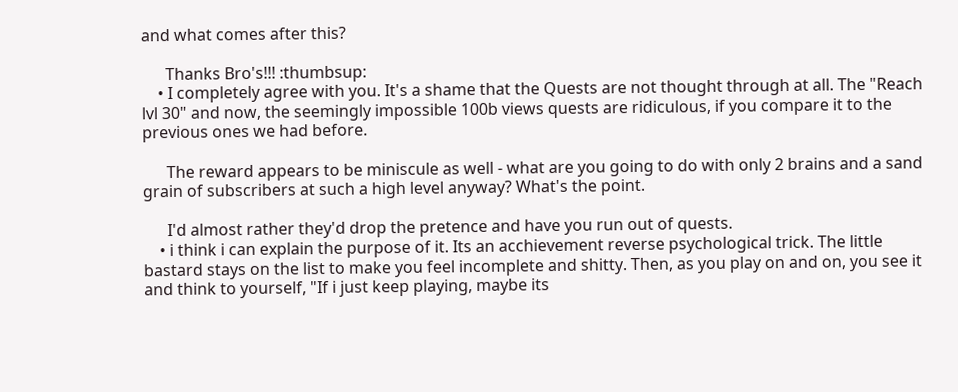and what comes after this?

      Thanks Bro's!!! :thumbsup:
    • I completely agree with you. It's a shame that the Quests are not thought through at all. The "Reach lvl 30" and now, the seemingly impossible 100b views quests are ridiculous, if you compare it to the previous ones we had before.

      The reward appears to be miniscule as well - what are you going to do with only 2 brains and a sand grain of subscribers at such a high level anyway? What's the point.

      I'd almost rather they'd drop the pretence and have you run out of quests.
    • i think i can explain the purpose of it. Its an acchievement reverse psychological trick. The little bastard stays on the list to make you feel incomplete and shitty. Then, as you play on and on, you see it and think to yourself, "If i just keep playing, maybe its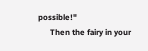possible!"
      Then the fairy in your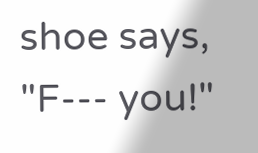shoe says, "F--- you!"